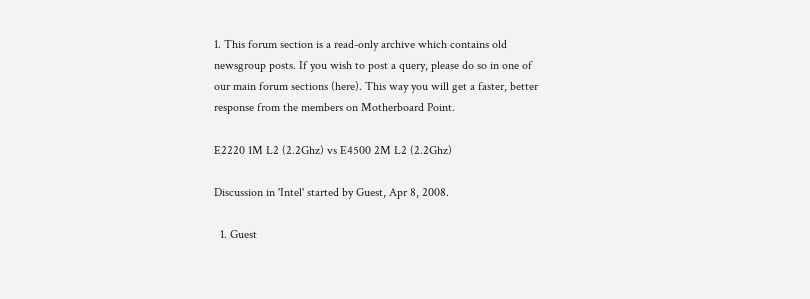1. This forum section is a read-only archive which contains old newsgroup posts. If you wish to post a query, please do so in one of our main forum sections (here). This way you will get a faster, better response from the members on Motherboard Point.

E2220 1M L2 (2.2Ghz) vs E4500 2M L2 (2.2Ghz)

Discussion in 'Intel' started by Guest, Apr 8, 2008.

  1. Guest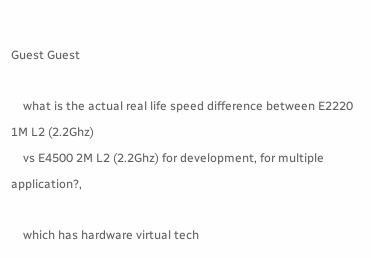Guest Guest

    what is the actual real life speed difference between E2220 1M L2 (2.2Ghz)
    vs E4500 2M L2 (2.2Ghz) for development, for multiple application?,

    which has hardware virtual tech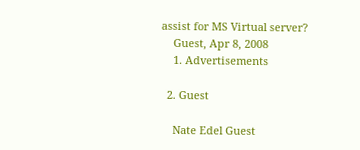assist for MS Virtual server?
    Guest, Apr 8, 2008
    1. Advertisements

  2. Guest

    Nate Edel Guest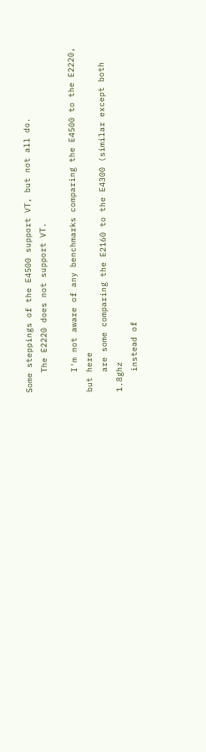Some steppings of the E4500 support VT, but not all do.
    The E2220 does not support VT.

    I'm not aware of any benchmarks comparing the E4500 to the E2220, but here
    are some comparing the E2160 to the E4300 (similar except both 1.8ghz
    instead of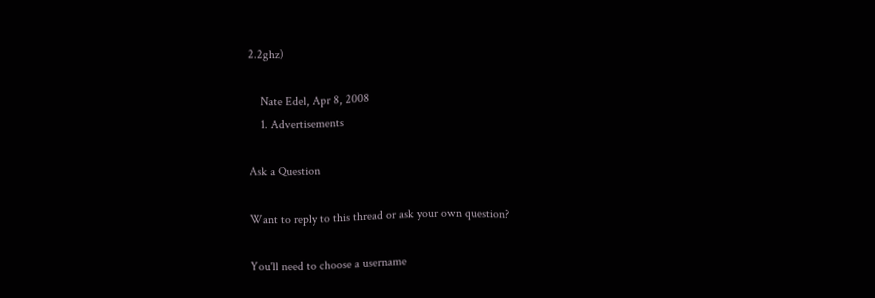2.2ghz)

    Nate Edel, Apr 8, 2008
    1. Advertisements

Ask a Question

Want to reply to this thread or ask your own question?

You'll need to choose a username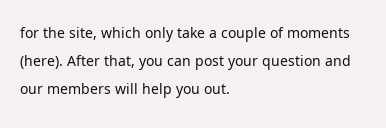for the site, which only take a couple of moments (here). After that, you can post your question and our members will help you out.